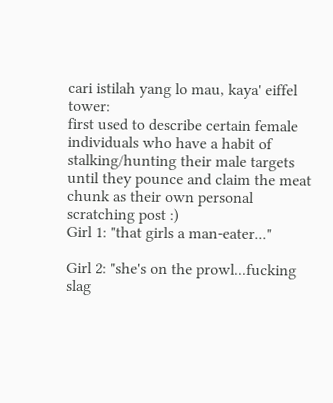cari istilah yang lo mau, kaya' eiffel tower:
first used to describe certain female individuals who have a habit of stalking/hunting their male targets until they pounce and claim the meat chunk as their own personal scratching post :)
Girl 1: "that girls a man-eater..."

Girl 2: "she's on the prowl...fucking slag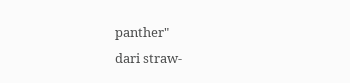panther"
dari straw-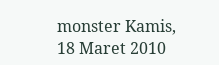monster Kamis, 18 Maret 2010